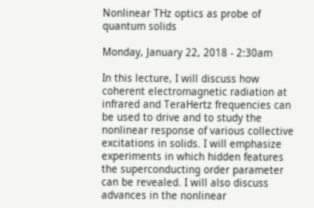Nonlinear THz optics as probe of quantum solids

Monday, January 22, 2018 - 2:30am

In this lecture, I will discuss how coherent electromagnetic radiation at infrared and TeraHertz frequencies can be used to drive and to study the nonlinear response of various collective excitations in solids. I will emphasize experiments in which hidden features the superconducting order parameter can be revealed. I will also discuss advances in the nonlinear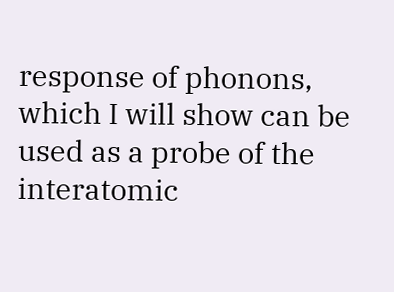response of phonons, which I will show can be used as a probe of the interatomic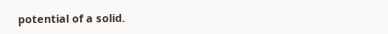potential of a solid.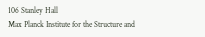106 Stanley Hall
Max Planck Institute for the Structure and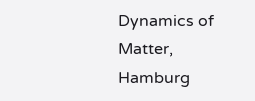Dynamics of Matter, Hamburg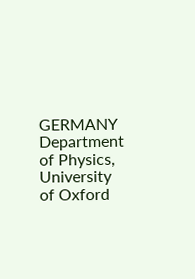GERMANY Department of Physics, University of Oxford